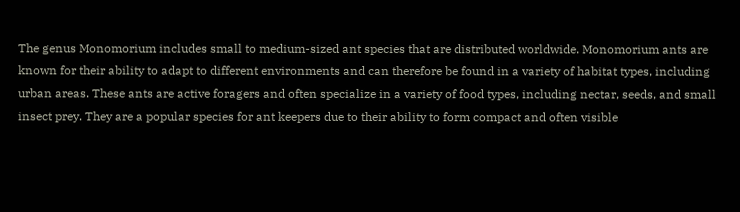The genus Monomorium includes small to medium-sized ant species that are distributed worldwide. Monomorium ants are known for their ability to adapt to different environments and can therefore be found in a variety of habitat types, including urban areas. These ants are active foragers and often specialize in a variety of food types, including nectar, seeds, and small insect prey. They are a popular species for ant keepers due to their ability to form compact and often visible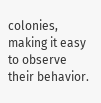colonies, making it easy to observe their behavior.